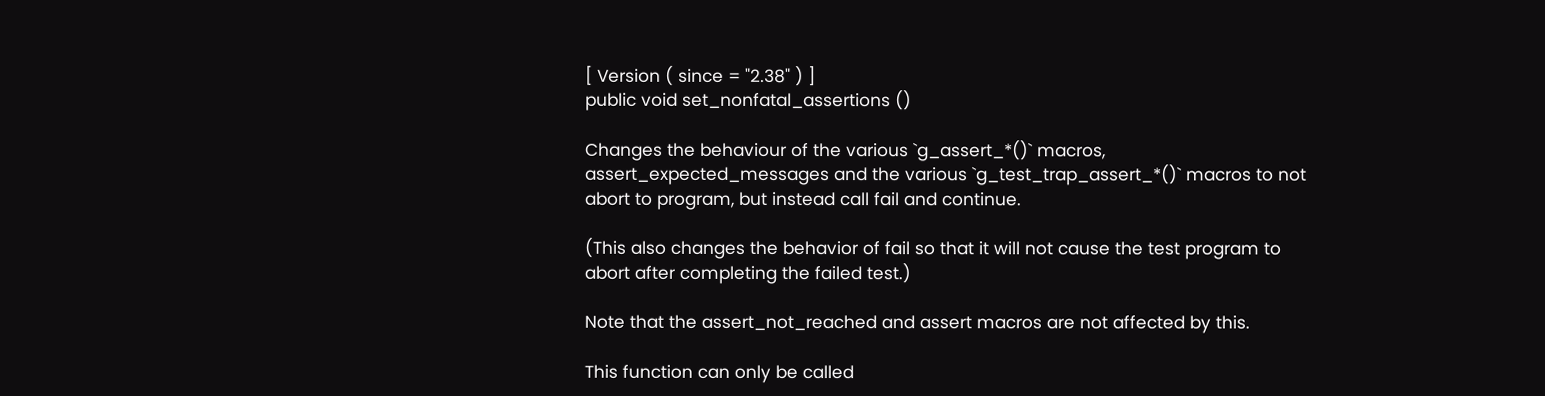[ Version ( since = "2.38" ) ]
public void set_nonfatal_assertions ()

Changes the behaviour of the various `g_assert_*()` macros, assert_expected_messages and the various `g_test_trap_assert_*()` macros to not abort to program, but instead call fail and continue.

(This also changes the behavior of fail so that it will not cause the test program to abort after completing the failed test.)

Note that the assert_not_reached and assert macros are not affected by this.

This function can only be called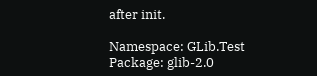after init.

Namespace: GLib.Test
Package: glib-2.0